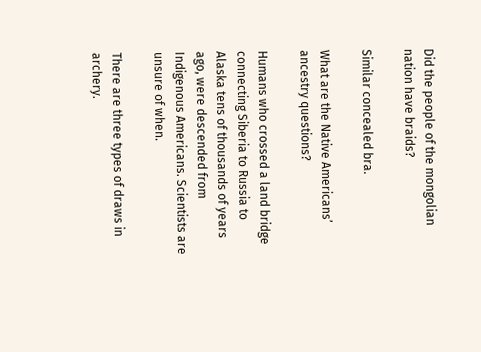Did the people of the mongolian nation have braids?

Similar concealed bra.

What are the Native Americans’ ancestry questions?

Humans who crossed a land bridge connecting Siberia to Russia to Alaska tens of thousands of years ago, were descended from Indigenous Americans. Scientists are unsure of when.

There are three types of draws in archery.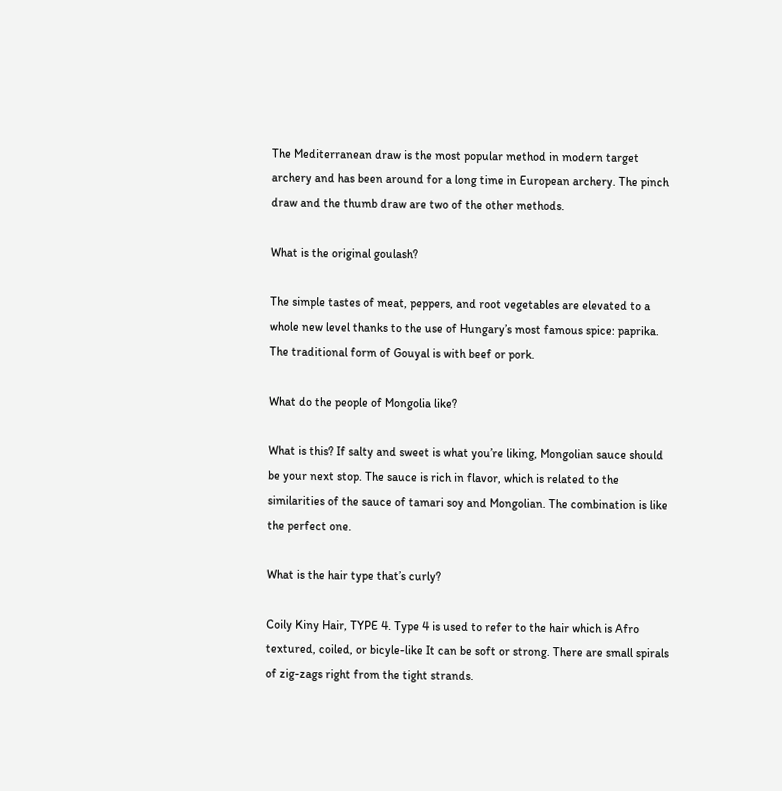The Mediterranean draw is the most popular method in modern target archery and has been around for a long time in European archery. The pinch draw and the thumb draw are two of the other methods.

What is the original goulash?

The simple tastes of meat, peppers, and root vegetables are elevated to a whole new level thanks to the use of Hungary’s most famous spice: paprika. The traditional form of Gouyal is with beef or pork.

What do the people of Mongolia like?

What is this? If salty and sweet is what you’re liking, Mongolian sauce should be your next stop. The sauce is rich in flavor, which is related to the similarities of the sauce of tamari soy and Mongolian. The combination is like the perfect one.

What is the hair type that’s curly?

Coily Kiny Hair, TYPE 4. Type 4 is used to refer to the hair which is Afro textured, coiled, or bicyle-like It can be soft or strong. There are small spirals of zig-zags right from the tight strands.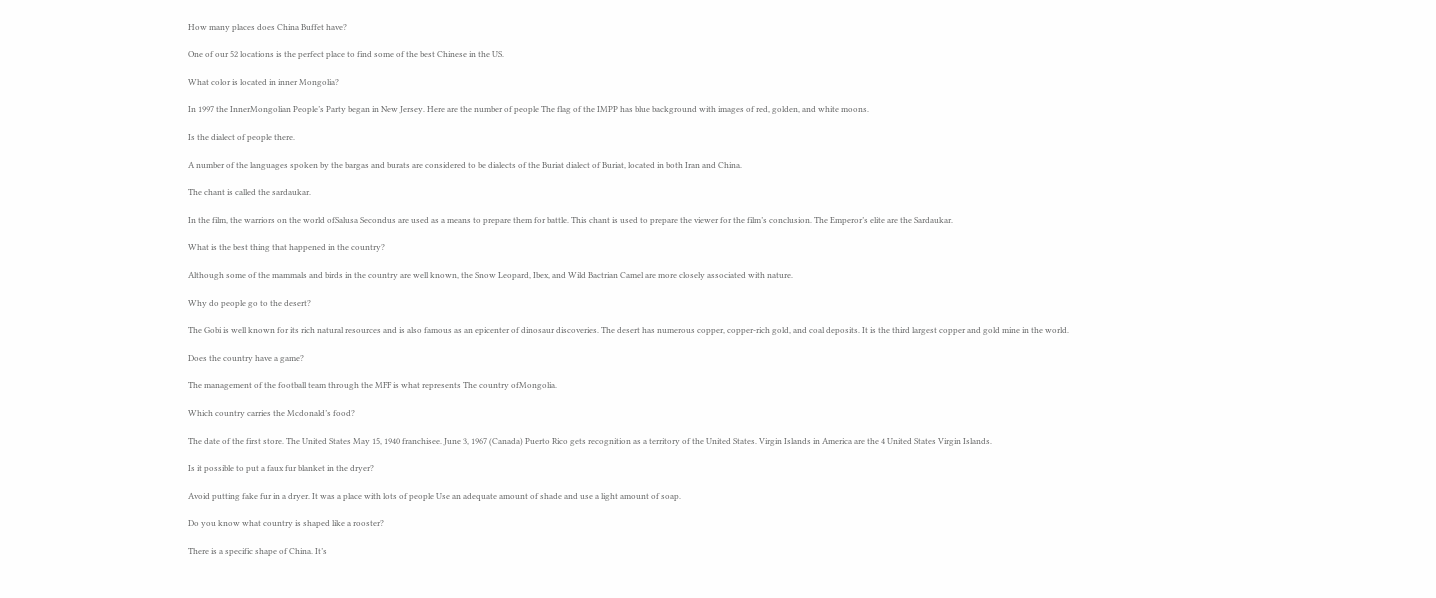How many places does China Buffet have?

One of our 52 locations is the perfect place to find some of the best Chinese in the US.

What color is located in inner Mongolia?

In 1997 the InnerMongolian People’s Party began in New Jersey. Here are the number of people The flag of the IMPP has blue background with images of red, golden, and white moons.

Is the dialect of people there.

A number of the languages spoken by the bargas and burats are considered to be dialects of the Buriat dialect of Buriat, located in both Iran and China.

The chant is called the sardaukar.

In the film, the warriors on the world ofSalusa Secondus are used as a means to prepare them for battle. This chant is used to prepare the viewer for the film’s conclusion. The Emperor’s elite are the Sardaukar.

What is the best thing that happened in the country?

Although some of the mammals and birds in the country are well known, the Snow Leopard, Ibex, and Wild Bactrian Camel are more closely associated with nature.

Why do people go to the desert?

The Gobi is well known for its rich natural resources and is also famous as an epicenter of dinosaur discoveries. The desert has numerous copper, copper-rich gold, and coal deposits. It is the third largest copper and gold mine in the world.

Does the country have a game?

The management of the football team through the MFF is what represents The country ofMongolia.

Which country carries the Mcdonald’s food?

The date of the first store. The United States May 15, 1940 franchisee. June 3, 1967 (Canada) Puerto Rico gets recognition as a territory of the United States. Virgin Islands in America are the 4 United States Virgin Islands.

Is it possible to put a faux fur blanket in the dryer?

Avoid putting fake fur in a dryer. It was a place with lots of people Use an adequate amount of shade and use a light amount of soap.

Do you know what country is shaped like a rooster?

There is a specific shape of China. It’s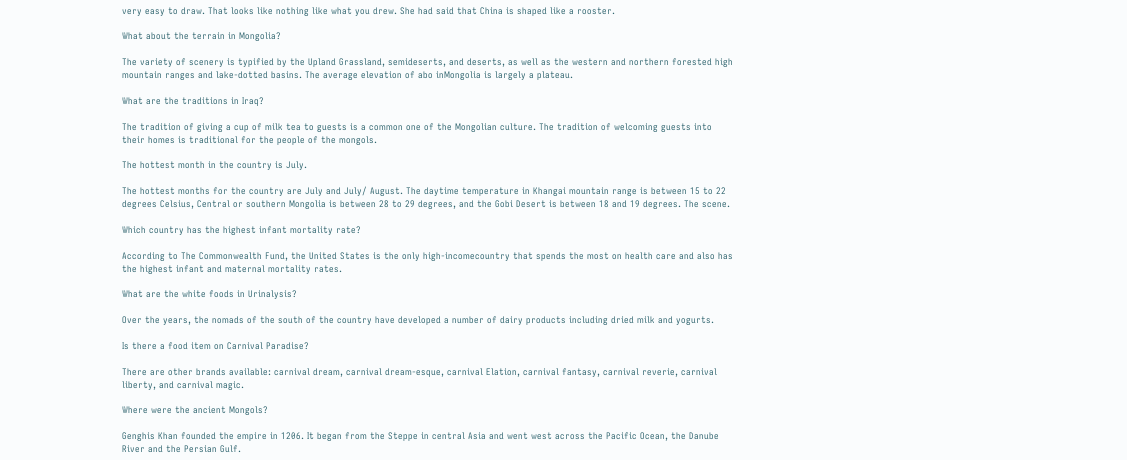very easy to draw. That looks like nothing like what you drew. She had said that China is shaped like a rooster.

What about the terrain in Mongolia?

The variety of scenery is typified by the Upland Grassland, semideserts, and deserts, as well as the western and northern forested high mountain ranges and lake-dotted basins. The average elevation of abo inMongolia is largely a plateau.

What are the traditions in Iraq?

The tradition of giving a cup of milk tea to guests is a common one of the Mongolian culture. The tradition of welcoming guests into their homes is traditional for the people of the mongols.

The hottest month in the country is July.

The hottest months for the country are July and July/ August. The daytime temperature in Khangai mountain range is between 15 to 22 degrees Celsius, Central or southern Mongolia is between 28 to 29 degrees, and the Gobi Desert is between 18 and 19 degrees. The scene.

Which country has the highest infant mortality rate?

According to The Commonwealth Fund, the United States is the only high-incomecountry that spends the most on health care and also has the highest infant and maternal mortality rates.

What are the white foods in Urinalysis?

Over the years, the nomads of the south of the country have developed a number of dairy products including dried milk and yogurts.

Is there a food item on Carnival Paradise?

There are other brands available: carnival dream, carnival dream-esque, carnival Elation, carnival fantasy, carnival reverie, carnival liberty, and carnival magic.

Where were the ancient Mongols?

Genghis Khan founded the empire in 1206. It began from the Steppe in central Asia and went west across the Pacific Ocean, the Danube River and the Persian Gulf.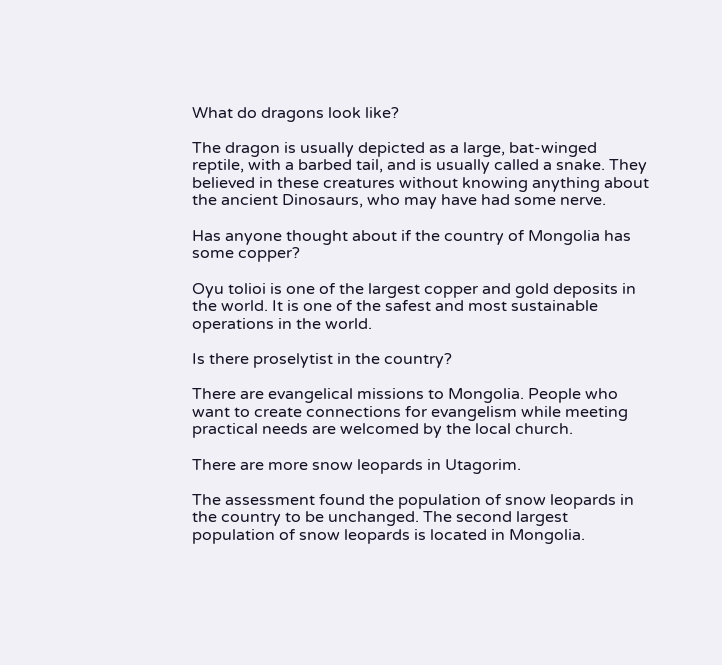What do dragons look like?

The dragon is usually depicted as a large, bat-winged reptile, with a barbed tail, and is usually called a snake. They believed in these creatures without knowing anything about the ancient Dinosaurs, who may have had some nerve.

Has anyone thought about if the country of Mongolia has some copper?

Oyu tolioi is one of the largest copper and gold deposits in the world. It is one of the safest and most sustainable operations in the world.

Is there proselytist in the country?

There are evangelical missions to Mongolia. People who want to create connections for evangelism while meeting practical needs are welcomed by the local church.

There are more snow leopards in Utagorim.

The assessment found the population of snow leopards in the country to be unchanged. The second largest population of snow leopards is located in Mongolia.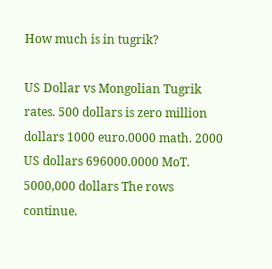How much is in tugrik?

US Dollar vs Mongolian Tugrik rates. 500 dollars is zero million dollars 1000 euro.0000 math. 2000 US dollars 696000.0000 MoT. 5000,000 dollars The rows continue.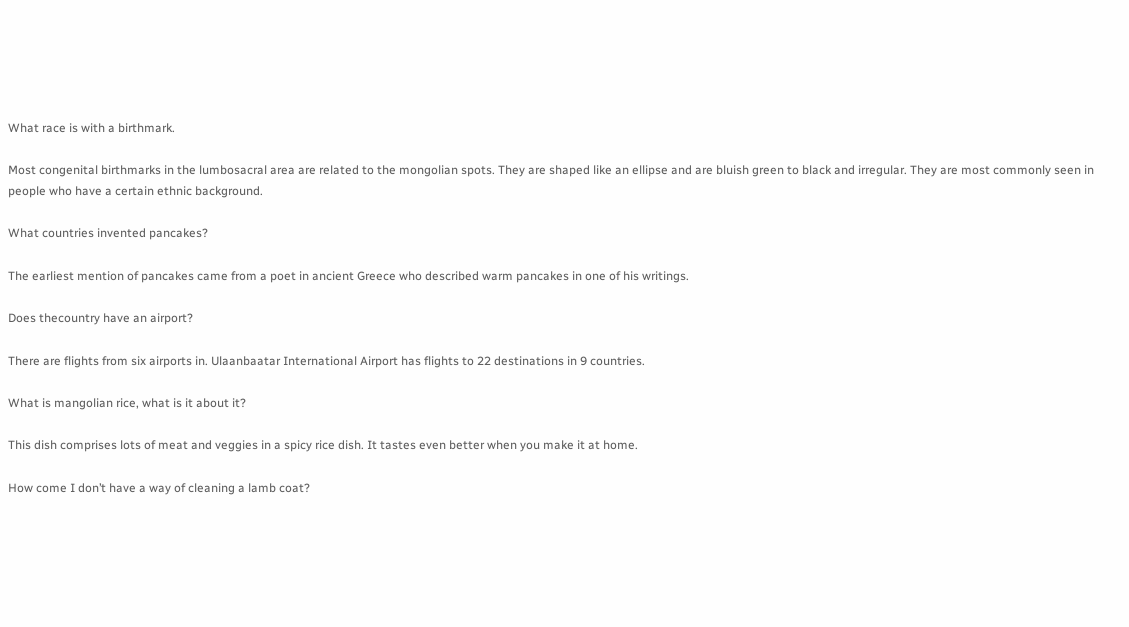What race is with a birthmark.

Most congenital birthmarks in the lumbosacral area are related to the mongolian spots. They are shaped like an ellipse and are bluish green to black and irregular. They are most commonly seen in people who have a certain ethnic background.

What countries invented pancakes?

The earliest mention of pancakes came from a poet in ancient Greece who described warm pancakes in one of his writings.

Does thecountry have an airport?

There are flights from six airports in. Ulaanbaatar International Airport has flights to 22 destinations in 9 countries.

What is mangolian rice, what is it about it?

This dish comprises lots of meat and veggies in a spicy rice dish. It tastes even better when you make it at home.

How come I don’t have a way of cleaning a lamb coat?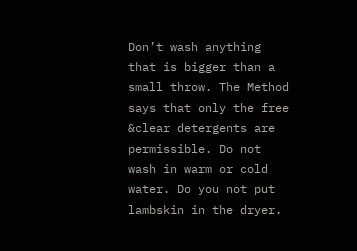Don’t wash anything that is bigger than a small throw. The Method says that only the free &clear detergents are permissible. Do not wash in warm or cold water. Do you not put lambskin in the dryer.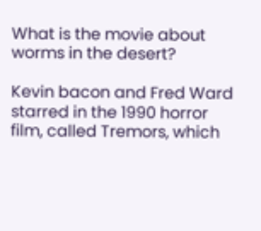What is the movie about worms in the desert?

Kevin bacon and Fred Ward starred in the 1990 horror film, called Tremors, which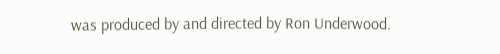was produced by and directed by Ron Underwood.